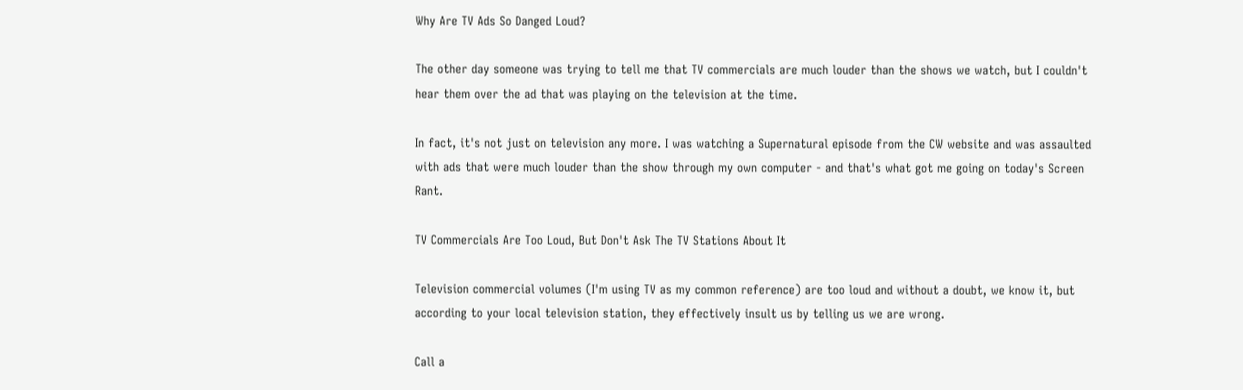Why Are TV Ads So Danged Loud?

The other day someone was trying to tell me that TV commercials are much louder than the shows we watch, but I couldn't hear them over the ad that was playing on the television at the time.

In fact, it's not just on television any more. I was watching a Supernatural episode from the CW website and was assaulted with ads that were much louder than the show through my own computer - and that's what got me going on today's Screen Rant.

TV Commercials Are Too Loud, But Don't Ask The TV Stations About It

Television commercial volumes (I'm using TV as my common reference) are too loud and without a doubt, we know it, but according to your local television station, they effectively insult us by telling us we are wrong.

Call a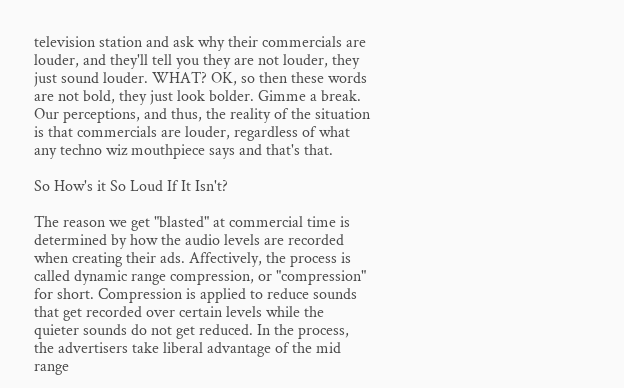television station and ask why their commercials are louder, and they'll tell you they are not louder, they just sound louder. WHAT? OK, so then these words are not bold, they just look bolder. Gimme a break. Our perceptions, and thus, the reality of the situation is that commercials are louder, regardless of what any techno wiz mouthpiece says and that's that.

So How's it So Loud If It Isn't?

The reason we get "blasted" at commercial time is determined by how the audio levels are recorded when creating their ads. Affectively, the process is called dynamic range compression, or "compression" for short. Compression is applied to reduce sounds that get recorded over certain levels while the quieter sounds do not get reduced. In the process, the advertisers take liberal advantage of the mid range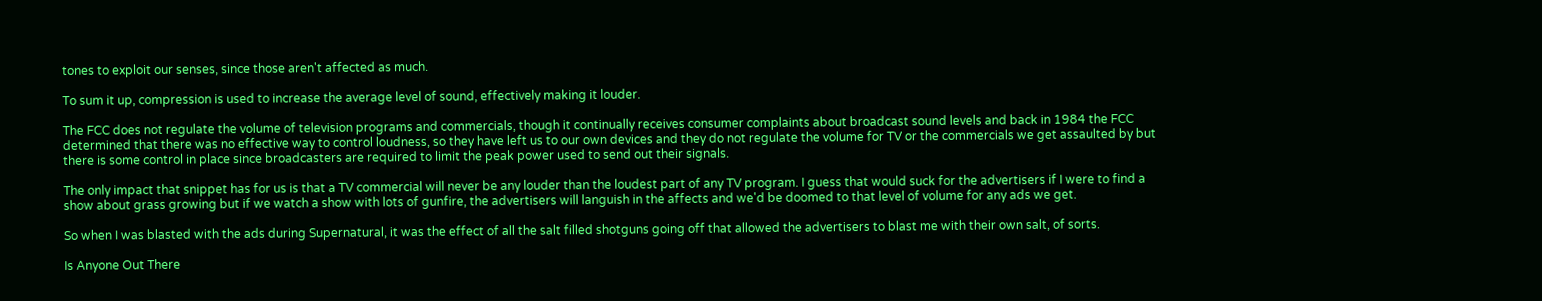tones to exploit our senses, since those aren't affected as much.

To sum it up, compression is used to increase the average level of sound, effectively making it louder.

The FCC does not regulate the volume of television programs and commercials, though it continually receives consumer complaints about broadcast sound levels and back in 1984 the FCC determined that there was no effective way to control loudness, so they have left us to our own devices and they do not regulate the volume for TV or the commercials we get assaulted by but there is some control in place since broadcasters are required to limit the peak power used to send out their signals.

The only impact that snippet has for us is that a TV commercial will never be any louder than the loudest part of any TV program. I guess that would suck for the advertisers if I were to find a show about grass growing but if we watch a show with lots of gunfire, the advertisers will languish in the affects and we'd be doomed to that level of volume for any ads we get.

So when I was blasted with the ads during Supernatural, it was the effect of all the salt filled shotguns going off that allowed the advertisers to blast me with their own salt, of sorts.

Is Anyone Out There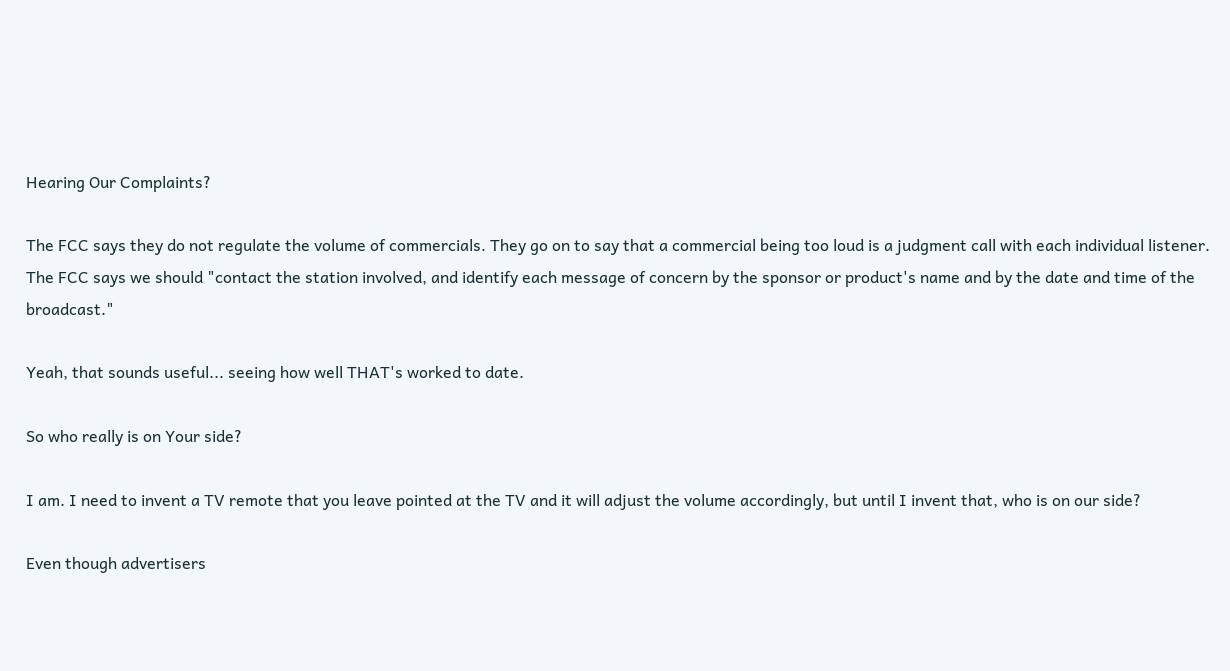Hearing Our Complaints?

The FCC says they do not regulate the volume of commercials. They go on to say that a commercial being too loud is a judgment call with each individual listener. The FCC says we should "contact the station involved, and identify each message of concern by the sponsor or product's name and by the date and time of the broadcast."

Yeah, that sounds useful... seeing how well THAT's worked to date.

So who really is on Your side?

I am. I need to invent a TV remote that you leave pointed at the TV and it will adjust the volume accordingly, but until I invent that, who is on our side?

Even though advertisers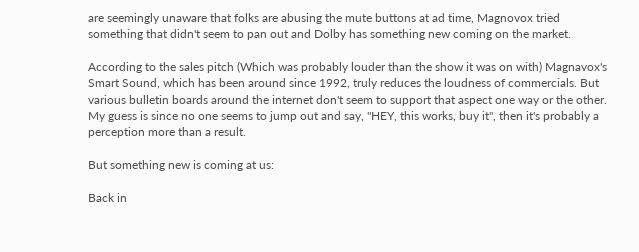are seemingly unaware that folks are abusing the mute buttons at ad time, Magnovox tried something that didn't seem to pan out and Dolby has something new coming on the market.

According to the sales pitch (Which was probably louder than the show it was on with) Magnavox's Smart Sound, which has been around since 1992, truly reduces the loudness of commercials. But various bulletin boards around the internet don't seem to support that aspect one way or the other. My guess is since no one seems to jump out and say, "HEY, this works, buy it", then it's probably a perception more than a result.

But something new is coming at us:

Back in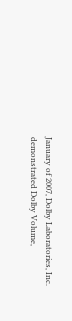January of 2007, Dolby Laboratories, Inc. demonstrated Dolby Volume,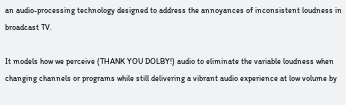an audio-processing technology designed to address the annoyances of inconsistent loudness in broadcast TV.

It models how we perceive (THANK YOU DOLBY!) audio to eliminate the variable loudness when changing channels or programs while still delivering a vibrant audio experience at low volume by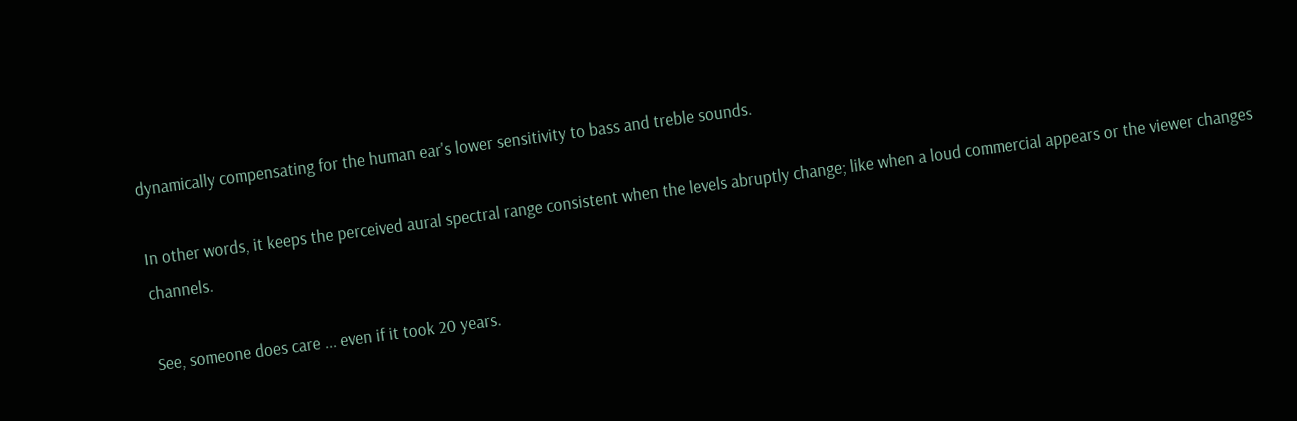dynamically compensating for the human ear's lower sensitivity to bass and treble sounds.

In other words, it keeps the perceived aural spectral range consistent when the levels abruptly change; like when a loud commercial appears or the viewer changes channels.

See, someone does care ... even if it took 20 years.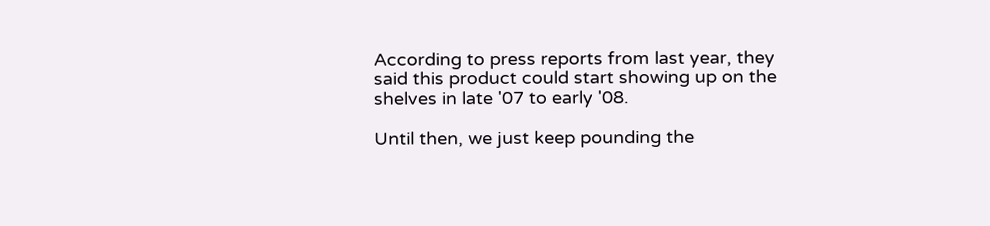According to press reports from last year, they said this product could start showing up on the shelves in late '07 to early '08.

Until then, we just keep pounding the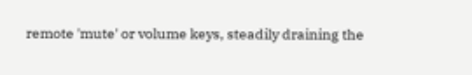remote 'mute' or volume keys, steadily draining the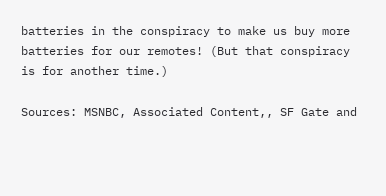batteries in the conspiracy to make us buy more batteries for our remotes! (But that conspiracy is for another time.)

Sources: MSNBC, Associated Content,, SF Gate and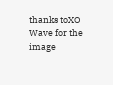thanks toXO Wave for the image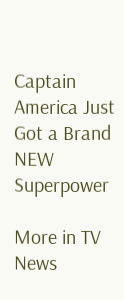Captain America Just Got a Brand NEW Superpower

More in TV News